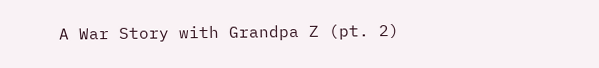A War Story with Grandpa Z (pt. 2)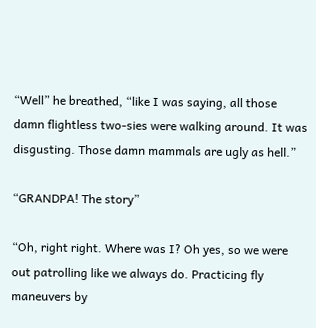“Well” he breathed, “like I was saying, all those damn flightless two-sies were walking around. It was disgusting. Those damn mammals are ugly as hell.”

“GRANDPA! The story”

“Oh, right right. Where was I? Oh yes, so we were out patrolling like we always do. Practicing fly maneuvers by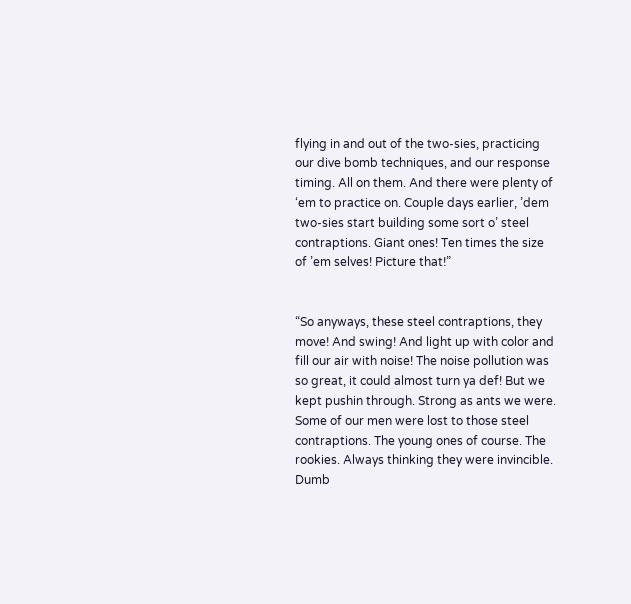flying in and out of the two-sies, practicing our dive bomb techniques, and our response timing. All on them. And there were plenty of ‘em to practice on. Couple days earlier, ’dem two-sies start building some sort o’ steel contraptions. Giant ones! Ten times the size of ’em selves! Picture that!”


“So anyways, these steel contraptions, they move! And swing! And light up with color and fill our air with noise! The noise pollution was so great, it could almost turn ya def! But we kept pushin through. Strong as ants we were. Some of our men were lost to those steel contraptions. The young ones of course. The rookies. Always thinking they were invincible. Dumb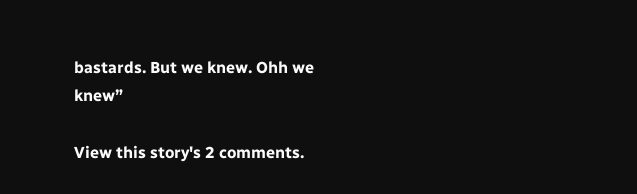bastards. But we knew. Ohh we knew”

View this story's 2 comments.